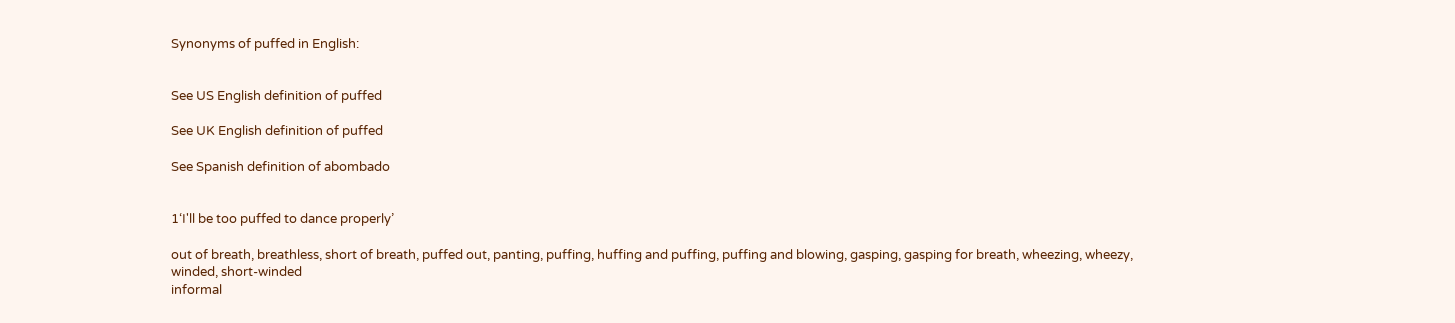Synonyms of puffed in English:


See US English definition of puffed

See UK English definition of puffed

See Spanish definition of abombado


1‘I'll be too puffed to dance properly’

out of breath, breathless, short of breath, puffed out, panting, puffing, huffing and puffing, puffing and blowing, gasping, gasping for breath, wheezing, wheezy, winded, short-winded
informal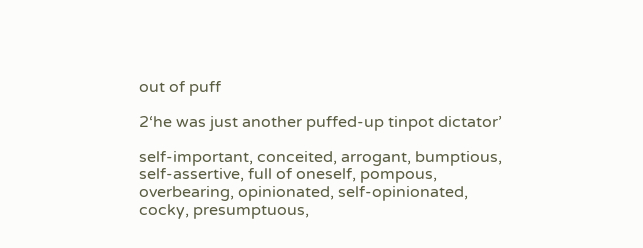out of puff

2‘he was just another puffed-up tinpot dictator’

self-important, conceited, arrogant, bumptious, self-assertive, full of oneself, pompous, overbearing, opinionated, self-opinionated, cocky, presumptuous,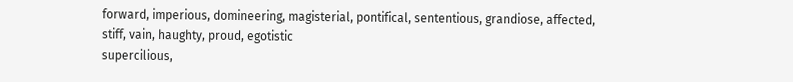forward, imperious, domineering, magisterial, pontifical, sententious, grandiose, affected, stiff, vain, haughty, proud, egotistic
supercilious,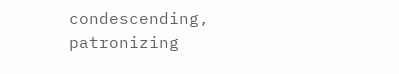condescending, patronizing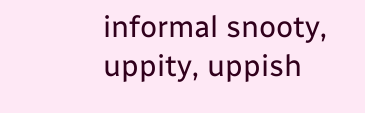informal snooty, uppity, uppish